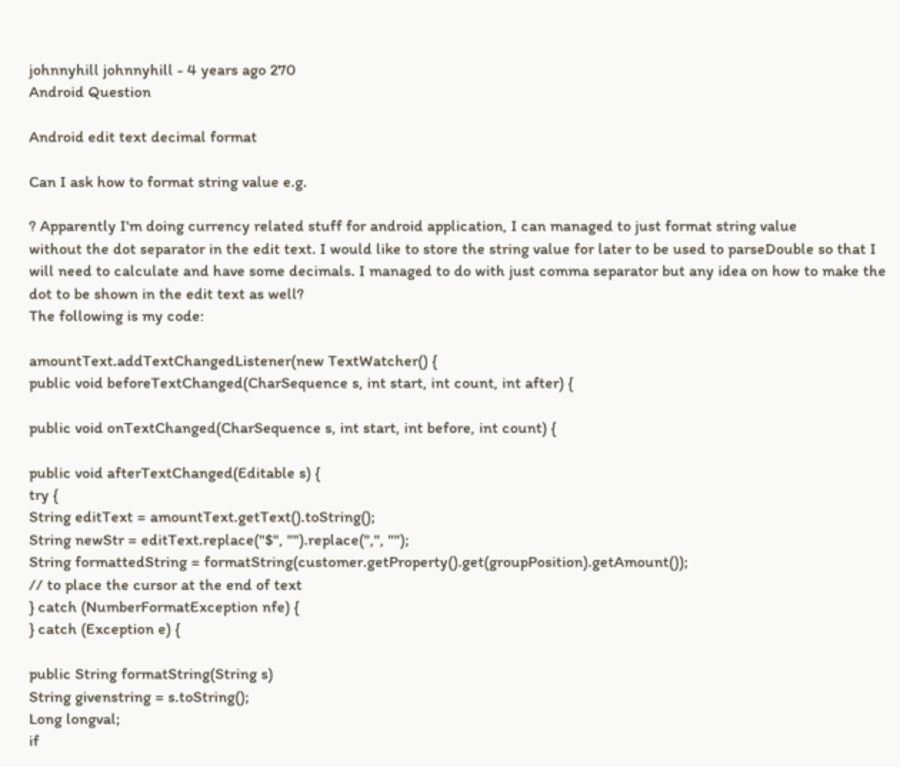johnnyhill johnnyhill - 4 years ago 270
Android Question

Android edit text decimal format

Can I ask how to format string value e.g.

? Apparently I'm doing currency related stuff for android application, I can managed to just format string value
without the dot separator in the edit text. I would like to store the string value for later to be used to parseDouble so that I will need to calculate and have some decimals. I managed to do with just comma separator but any idea on how to make the dot to be shown in the edit text as well?
The following is my code:

amountText.addTextChangedListener(new TextWatcher() {
public void beforeTextChanged(CharSequence s, int start, int count, int after) {

public void onTextChanged(CharSequence s, int start, int before, int count) {

public void afterTextChanged(Editable s) {
try {
String editText = amountText.getText().toString();
String newStr = editText.replace("$", "").replace(",", "");
String formattedString = formatString(customer.getProperty().get(groupPosition).getAmount());
// to place the cursor at the end of text
} catch (NumberFormatException nfe) {
} catch (Exception e) {

public String formatString(String s)
String givenstring = s.toString();
Long longval;
if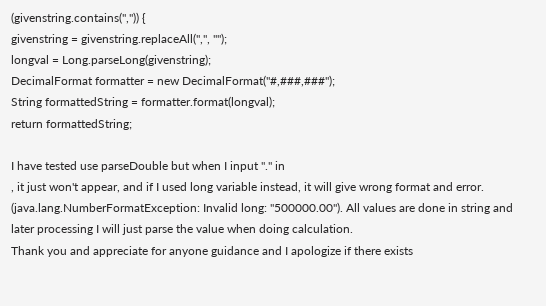(givenstring.contains(",")) {
givenstring = givenstring.replaceAll(",", "");
longval = Long.parseLong(givenstring);
DecimalFormat formatter = new DecimalFormat("#,###,###");
String formattedString = formatter.format(longval);
return formattedString;

I have tested use parseDouble but when I input "." in
, it just won't appear, and if I used long variable instead, it will give wrong format and error. (java.lang.NumberFormatException: Invalid long: "500000.00"). All values are done in string and later processing I will just parse the value when doing calculation.
Thank you and appreciate for anyone guidance and I apologize if there exists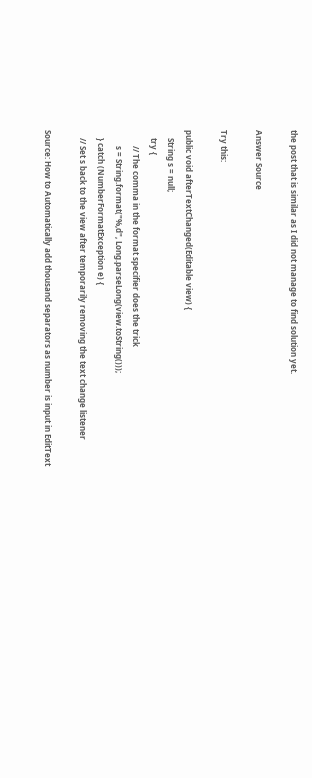the post that is similar as I did not manage to find solution yet.

Answer Source

Try this:

public void afterTextChanged(Editable view) {
    String s = null;
    try {
        // The comma in the format specifier does the trick
        s = String.format("%,d", Long.parseLong(view.toString()));
    } catch (NumberFormatException e) {
    // Set s back to the view after temporarily removing the text change listener

Source: How to Automatically add thousand separators as number is input in EditText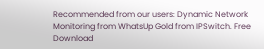Recommended from our users: Dynamic Network Monitoring from WhatsUp Gold from IPSwitch. Free Download